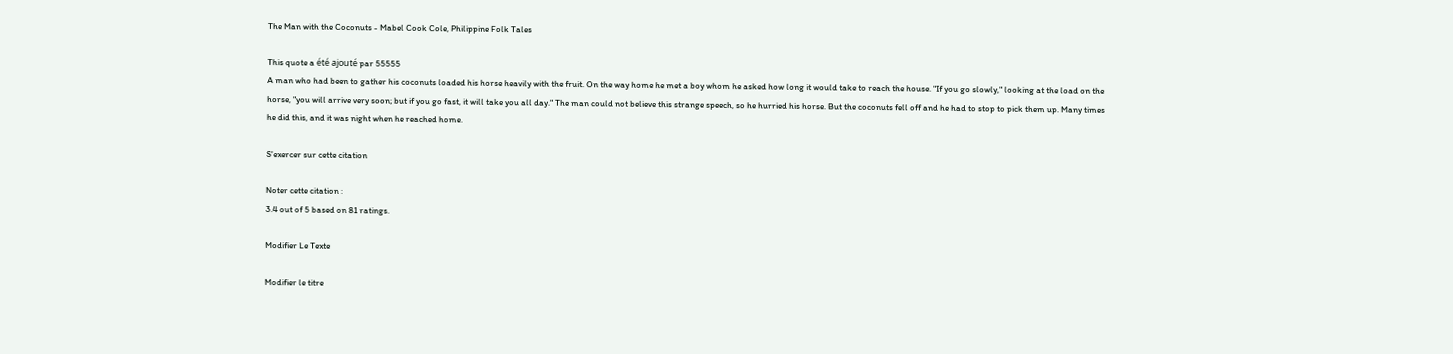The Man with the Coconuts - Mabel Cook Cole, Philippine Folk Tales

This quote a été ajouté par 55555
A man who had been to gather his coconuts loaded his horse heavily with the fruit. On the way home he met a boy whom he asked how long it would take to reach the house. "If you go slowly," looking at the load on the horse, "you will arrive very soon; but if you go fast, it will take you all day." The man could not believe this strange speech, so he hurried his horse. But the coconuts fell off and he had to stop to pick them up. Many times he did this, and it was night when he reached home.

S'exercer sur cette citation

Noter cette citation :
3.4 out of 5 based on 81 ratings.

Modifier Le Texte

Modifier le titre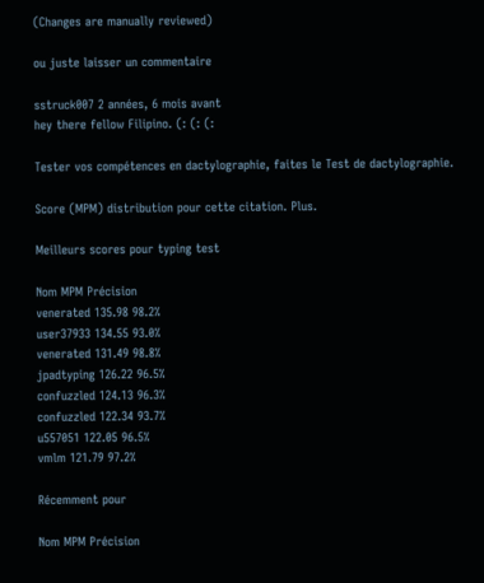(Changes are manually reviewed)

ou juste laisser un commentaire

sstruck007 2 années, 6 mois avant
hey there fellow Filipino. (: (: (:

Tester vos compétences en dactylographie, faites le Test de dactylographie.

Score (MPM) distribution pour cette citation. Plus.

Meilleurs scores pour typing test

Nom MPM Précision
venerated 135.98 98.2%
user37933 134.55 93.0%
venerated 131.49 98.8%
jpadtyping 126.22 96.5%
confuzzled 124.13 96.3%
confuzzled 122.34 93.7%
u557051 122.05 96.5%
vmlm 121.79 97.2%

Récemment pour

Nom MPM Précision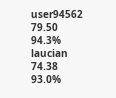user94562 79.50 94.3%
laucian 74.38 93.0%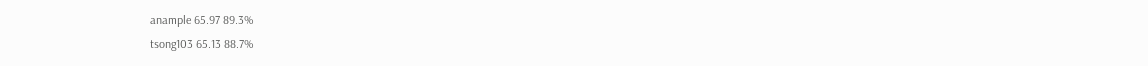anample 65.97 89.3%
tsong103 65.13 88.7%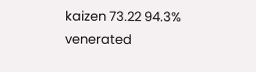kaizen 73.22 94.3%
venerated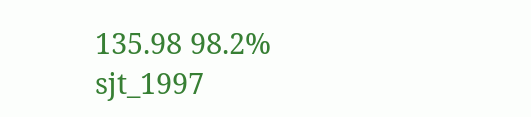135.98 98.2%
sjt_1997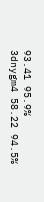93.41 95.9%
3dnygm4 58.22 94.5%